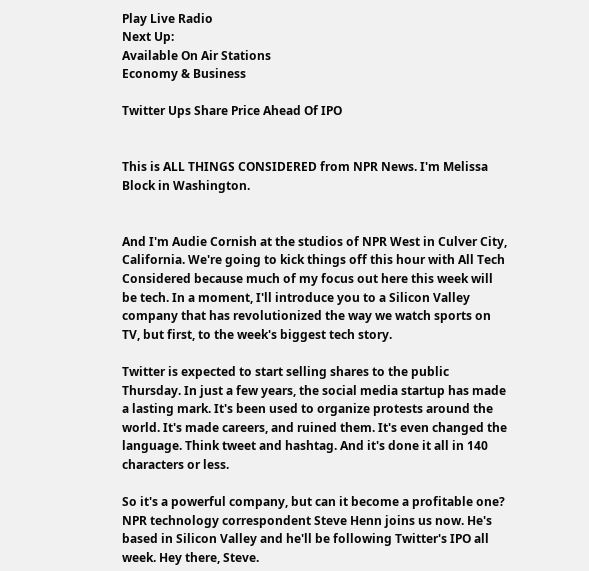Play Live Radio
Next Up:
Available On Air Stations
Economy & Business

Twitter Ups Share Price Ahead Of IPO


This is ALL THINGS CONSIDERED from NPR News. I'm Melissa Block in Washington.


And I'm Audie Cornish at the studios of NPR West in Culver City, California. We're going to kick things off this hour with All Tech Considered because much of my focus out here this week will be tech. In a moment, I'll introduce you to a Silicon Valley company that has revolutionized the way we watch sports on TV, but first, to the week's biggest tech story.

Twitter is expected to start selling shares to the public Thursday. In just a few years, the social media startup has made a lasting mark. It's been used to organize protests around the world. It's made careers, and ruined them. It's even changed the language. Think tweet and hashtag. And it's done it all in 140 characters or less.

So it's a powerful company, but can it become a profitable one? NPR technology correspondent Steve Henn joins us now. He's based in Silicon Valley and he'll be following Twitter's IPO all week. Hey there, Steve.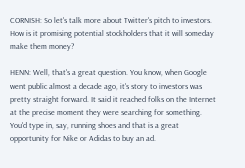CORNISH: So let's talk more about Twitter's pitch to investors. How is it promising potential stockholders that it will someday make them money?

HENN: Well, that's a great question. You know, when Google went public almost a decade ago, it's story to investors was pretty straight forward. It said it reached folks on the Internet at the precise moment they were searching for something. You'd type in, say, running shoes and that is a great opportunity for Nike or Adidas to buy an ad.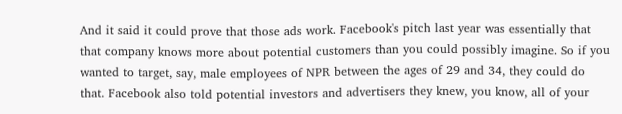And it said it could prove that those ads work. Facebook's pitch last year was essentially that that company knows more about potential customers than you could possibly imagine. So if you wanted to target, say, male employees of NPR between the ages of 29 and 34, they could do that. Facebook also told potential investors and advertisers they knew, you know, all of your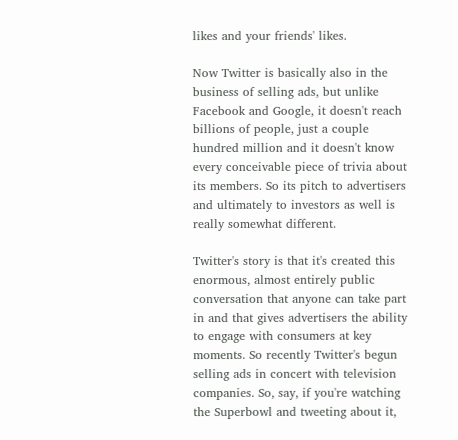likes and your friends' likes.

Now Twitter is basically also in the business of selling ads, but unlike Facebook and Google, it doesn't reach billions of people, just a couple hundred million and it doesn't know every conceivable piece of trivia about its members. So its pitch to advertisers and ultimately to investors as well is really somewhat different.

Twitter's story is that it's created this enormous, almost entirely public conversation that anyone can take part in and that gives advertisers the ability to engage with consumers at key moments. So recently Twitter's begun selling ads in concert with television companies. So, say, if you're watching the Superbowl and tweeting about it,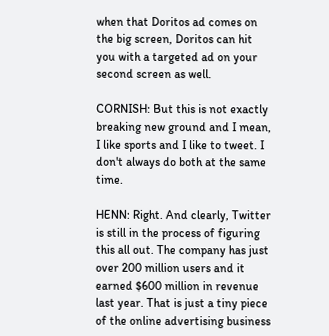when that Doritos ad comes on the big screen, Doritos can hit you with a targeted ad on your second screen as well.

CORNISH: But this is not exactly breaking new ground and I mean, I like sports and I like to tweet. I don't always do both at the same time.

HENN: Right. And clearly, Twitter is still in the process of figuring this all out. The company has just over 200 million users and it earned $600 million in revenue last year. That is just a tiny piece of the online advertising business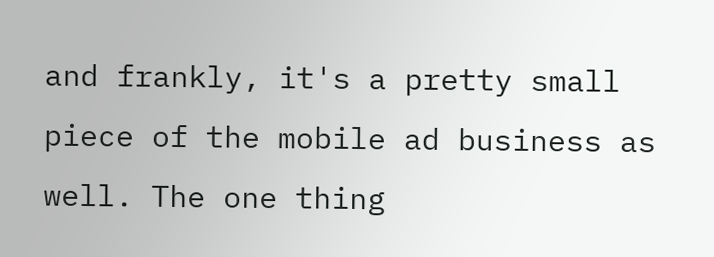and frankly, it's a pretty small piece of the mobile ad business as well. The one thing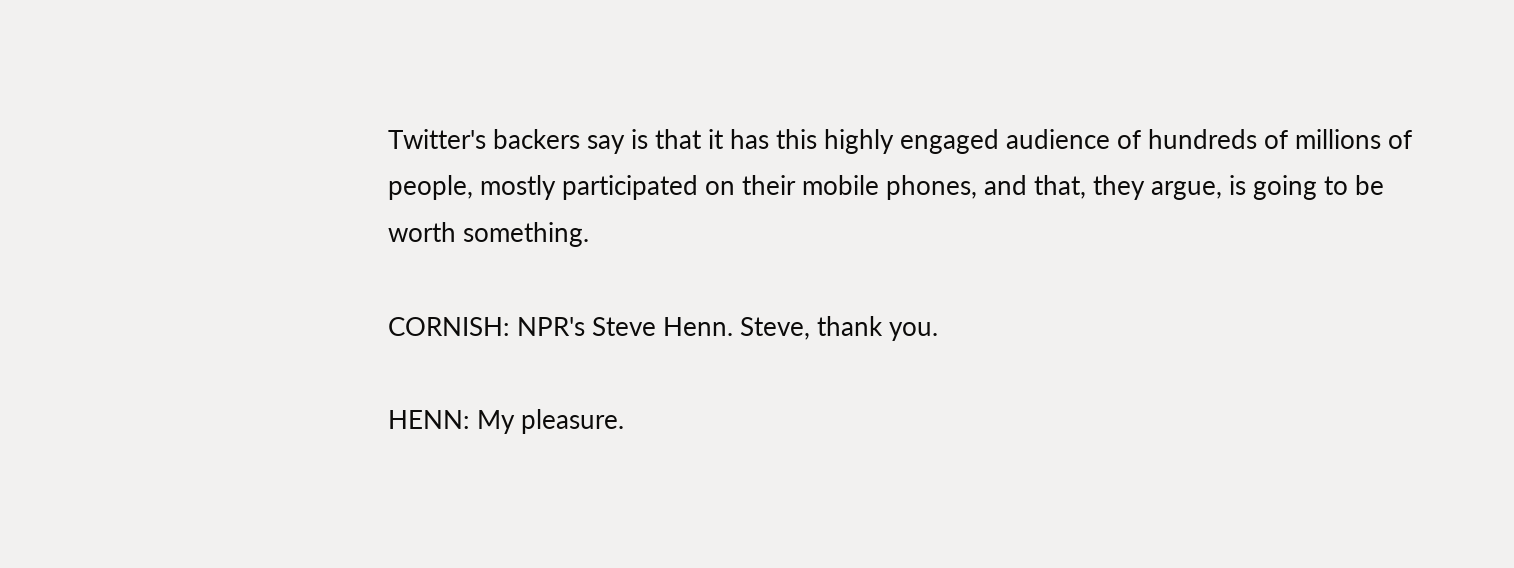Twitter's backers say is that it has this highly engaged audience of hundreds of millions of people, mostly participated on their mobile phones, and that, they argue, is going to be worth something.

CORNISH: NPR's Steve Henn. Steve, thank you.

HENN: My pleasure.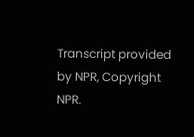Transcript provided by NPR, Copyright NPR.